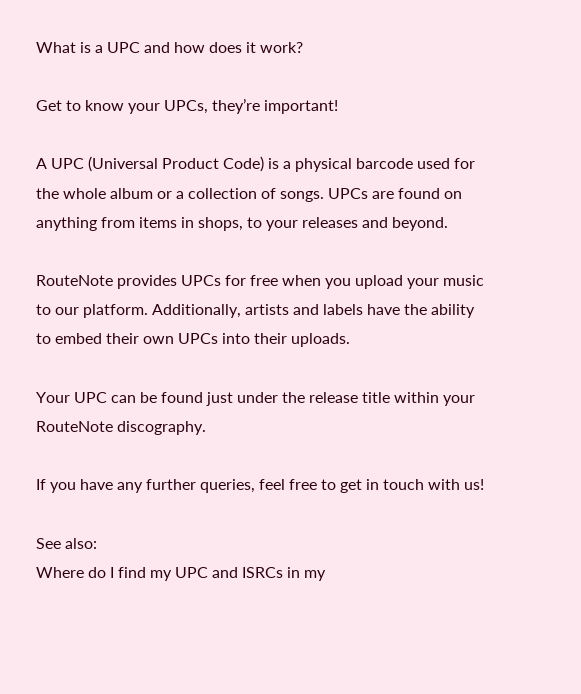What is a UPC and how does it work?

Get to know your UPCs, they’re important!

A UPC (Universal Product Code) is a physical barcode used for the whole album or a collection of songs. UPCs are found on anything from items in shops, to your releases and beyond.

RouteNote provides UPCs for free when you upload your music to our platform. Additionally, artists and labels have the ability to embed their own UPCs into their uploads.

Your UPC can be found just under the release title within your RouteNote discography.

If you have any further queries, feel free to get in touch with us!

See also:
Where do I find my UPC and ISRCs in my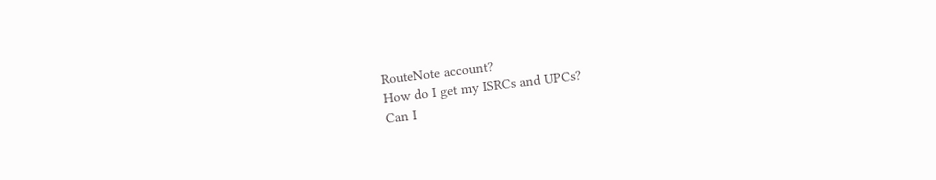RouteNote account?
How do I get my ISRCs and UPCs?
Can I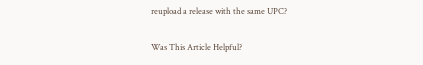reupload a release with the same UPC?

Was This Article Helpful?